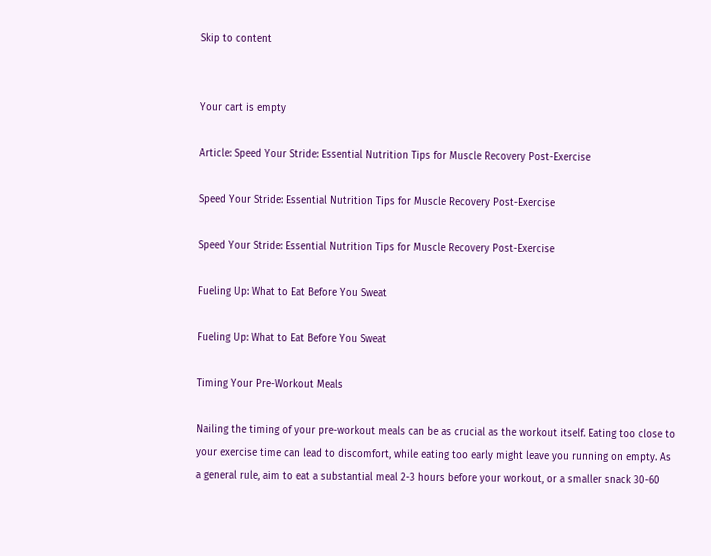Skip to content


Your cart is empty

Article: Speed Your Stride: Essential Nutrition Tips for Muscle Recovery Post-Exercise

Speed Your Stride: Essential Nutrition Tips for Muscle Recovery Post-Exercise

Speed Your Stride: Essential Nutrition Tips for Muscle Recovery Post-Exercise

Fueling Up: What to Eat Before You Sweat

Fueling Up: What to Eat Before You Sweat

Timing Your Pre-Workout Meals

Nailing the timing of your pre-workout meals can be as crucial as the workout itself. Eating too close to your exercise time can lead to discomfort, while eating too early might leave you running on empty. As a general rule, aim to eat a substantial meal 2-3 hours before your workout, or a smaller snack 30-60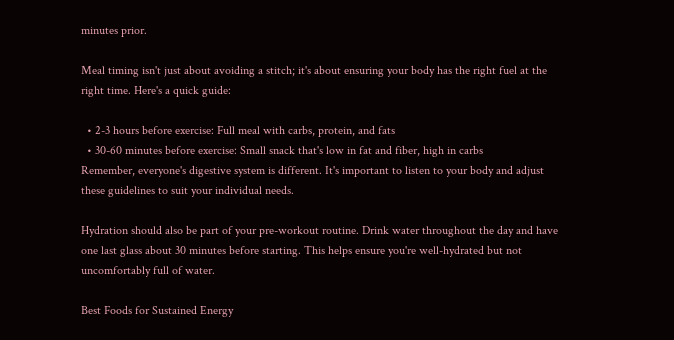minutes prior.

Meal timing isn't just about avoiding a stitch; it's about ensuring your body has the right fuel at the right time. Here's a quick guide:

  • 2-3 hours before exercise: Full meal with carbs, protein, and fats
  • 30-60 minutes before exercise: Small snack that's low in fat and fiber, high in carbs
Remember, everyone's digestive system is different. It's important to listen to your body and adjust these guidelines to suit your individual needs.

Hydration should also be part of your pre-workout routine. Drink water throughout the day and have one last glass about 30 minutes before starting. This helps ensure you're well-hydrated but not uncomfortably full of water.

Best Foods for Sustained Energy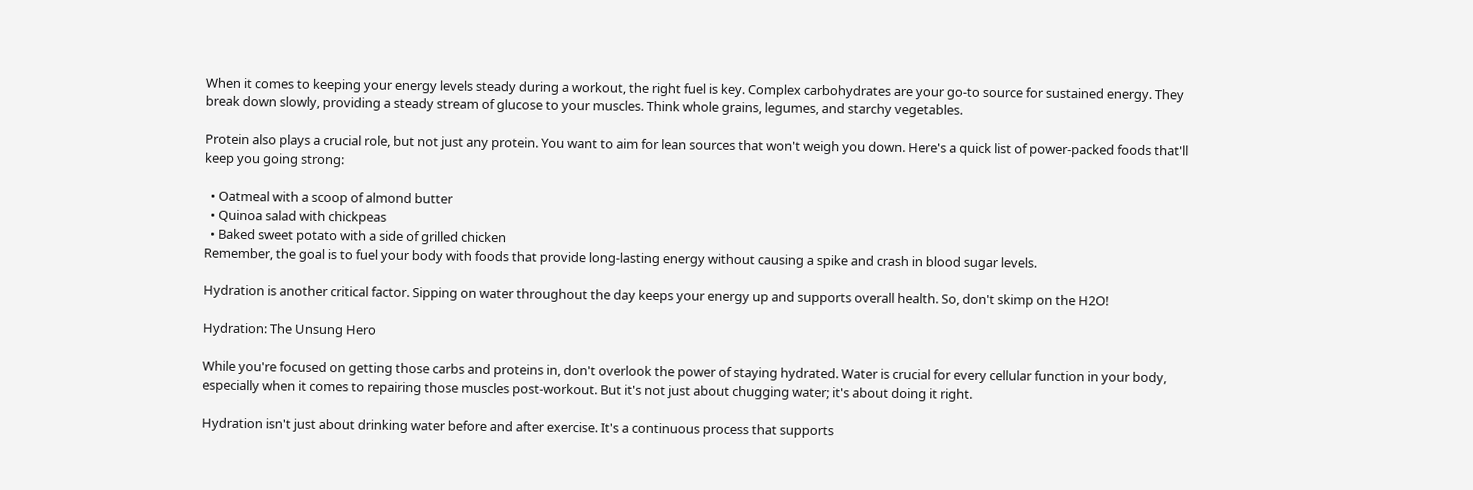When it comes to keeping your energy levels steady during a workout, the right fuel is key. Complex carbohydrates are your go-to source for sustained energy. They break down slowly, providing a steady stream of glucose to your muscles. Think whole grains, legumes, and starchy vegetables.

Protein also plays a crucial role, but not just any protein. You want to aim for lean sources that won't weigh you down. Here's a quick list of power-packed foods that'll keep you going strong:

  • Oatmeal with a scoop of almond butter
  • Quinoa salad with chickpeas
  • Baked sweet potato with a side of grilled chicken
Remember, the goal is to fuel your body with foods that provide long-lasting energy without causing a spike and crash in blood sugar levels.

Hydration is another critical factor. Sipping on water throughout the day keeps your energy up and supports overall health. So, don't skimp on the H2O!

Hydration: The Unsung Hero

While you're focused on getting those carbs and proteins in, don't overlook the power of staying hydrated. Water is crucial for every cellular function in your body, especially when it comes to repairing those muscles post-workout. But it's not just about chugging water; it's about doing it right.

Hydration isn't just about drinking water before and after exercise. It's a continuous process that supports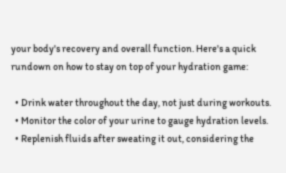your body's recovery and overall function. Here's a quick rundown on how to stay on top of your hydration game:

  • Drink water throughout the day, not just during workouts.
  • Monitor the color of your urine to gauge hydration levels.
  • Replenish fluids after sweating it out, considering the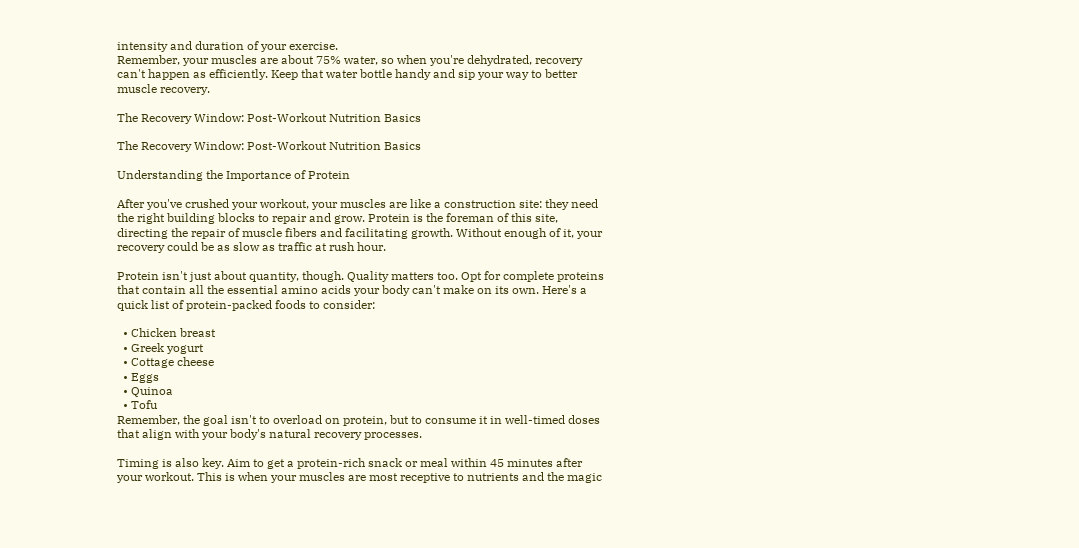intensity and duration of your exercise.
Remember, your muscles are about 75% water, so when you're dehydrated, recovery can't happen as efficiently. Keep that water bottle handy and sip your way to better muscle recovery.

The Recovery Window: Post-Workout Nutrition Basics

The Recovery Window: Post-Workout Nutrition Basics

Understanding the Importance of Protein

After you've crushed your workout, your muscles are like a construction site: they need the right building blocks to repair and grow. Protein is the foreman of this site, directing the repair of muscle fibers and facilitating growth. Without enough of it, your recovery could be as slow as traffic at rush hour.

Protein isn't just about quantity, though. Quality matters too. Opt for complete proteins that contain all the essential amino acids your body can't make on its own. Here's a quick list of protein-packed foods to consider:

  • Chicken breast
  • Greek yogurt
  • Cottage cheese
  • Eggs
  • Quinoa
  • Tofu
Remember, the goal isn't to overload on protein, but to consume it in well-timed doses that align with your body's natural recovery processes.

Timing is also key. Aim to get a protein-rich snack or meal within 45 minutes after your workout. This is when your muscles are most receptive to nutrients and the magic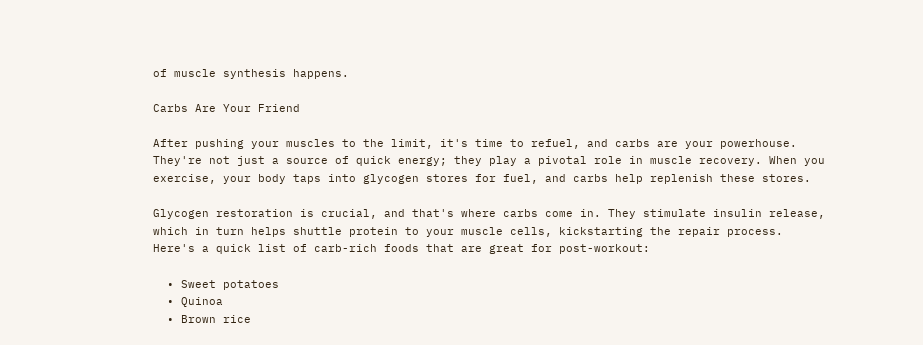of muscle synthesis happens.

Carbs Are Your Friend

After pushing your muscles to the limit, it's time to refuel, and carbs are your powerhouse. They're not just a source of quick energy; they play a pivotal role in muscle recovery. When you exercise, your body taps into glycogen stores for fuel, and carbs help replenish these stores.

Glycogen restoration is crucial, and that's where carbs come in. They stimulate insulin release, which in turn helps shuttle protein to your muscle cells, kickstarting the repair process. Here's a quick list of carb-rich foods that are great for post-workout:

  • Sweet potatoes
  • Quinoa
  • Brown rice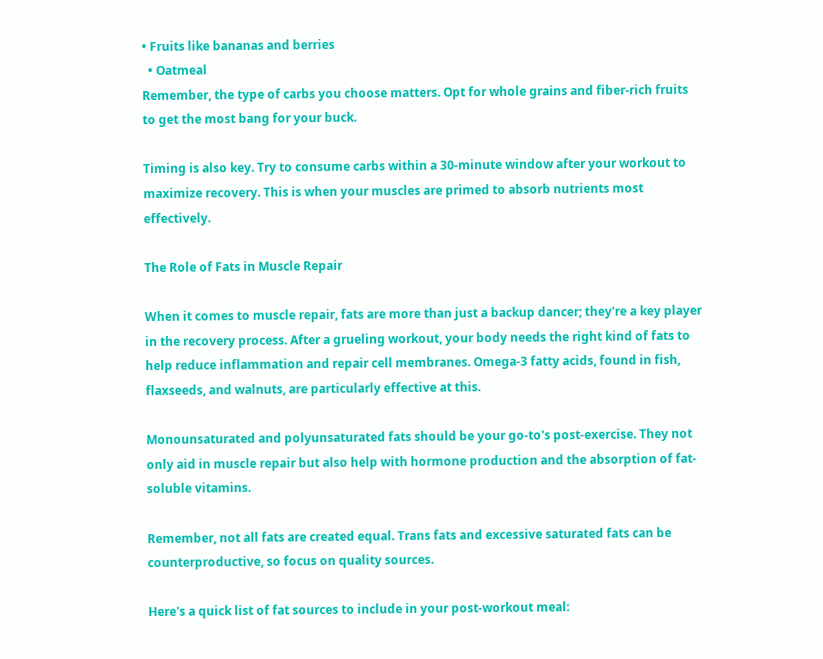• Fruits like bananas and berries
  • Oatmeal
Remember, the type of carbs you choose matters. Opt for whole grains and fiber-rich fruits to get the most bang for your buck.

Timing is also key. Try to consume carbs within a 30-minute window after your workout to maximize recovery. This is when your muscles are primed to absorb nutrients most effectively.

The Role of Fats in Muscle Repair

When it comes to muscle repair, fats are more than just a backup dancer; they're a key player in the recovery process. After a grueling workout, your body needs the right kind of fats to help reduce inflammation and repair cell membranes. Omega-3 fatty acids, found in fish, flaxseeds, and walnuts, are particularly effective at this.

Monounsaturated and polyunsaturated fats should be your go-to's post-exercise. They not only aid in muscle repair but also help with hormone production and the absorption of fat-soluble vitamins.

Remember, not all fats are created equal. Trans fats and excessive saturated fats can be counterproductive, so focus on quality sources.

Here's a quick list of fat sources to include in your post-workout meal: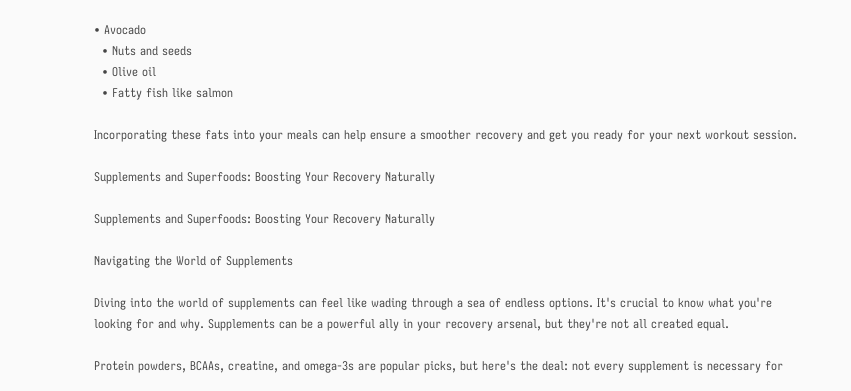• Avocado
  • Nuts and seeds
  • Olive oil
  • Fatty fish like salmon

Incorporating these fats into your meals can help ensure a smoother recovery and get you ready for your next workout session.

Supplements and Superfoods: Boosting Your Recovery Naturally

Supplements and Superfoods: Boosting Your Recovery Naturally

Navigating the World of Supplements

Diving into the world of supplements can feel like wading through a sea of endless options. It's crucial to know what you're looking for and why. Supplements can be a powerful ally in your recovery arsenal, but they're not all created equal.

Protein powders, BCAAs, creatine, and omega-3s are popular picks, but here's the deal: not every supplement is necessary for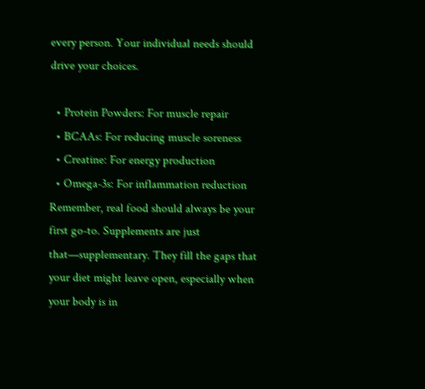every person. Your individual needs should drive your choices.

  • Protein Powders: For muscle repair
  • BCAAs: For reducing muscle soreness
  • Creatine: For energy production
  • Omega-3s: For inflammation reduction
Remember, real food should always be your first go-to. Supplements are just that—supplementary. They fill the gaps that your diet might leave open, especially when your body is in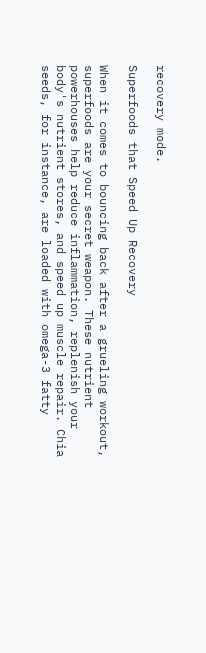recovery mode.

Superfoods that Speed Up Recovery

When it comes to bouncing back after a grueling workout, superfoods are your secret weapon. These nutrient powerhouses help reduce inflammation, replenish your body's nutrient stores, and speed up muscle repair. Chia seeds, for instance, are loaded with omega-3 fatty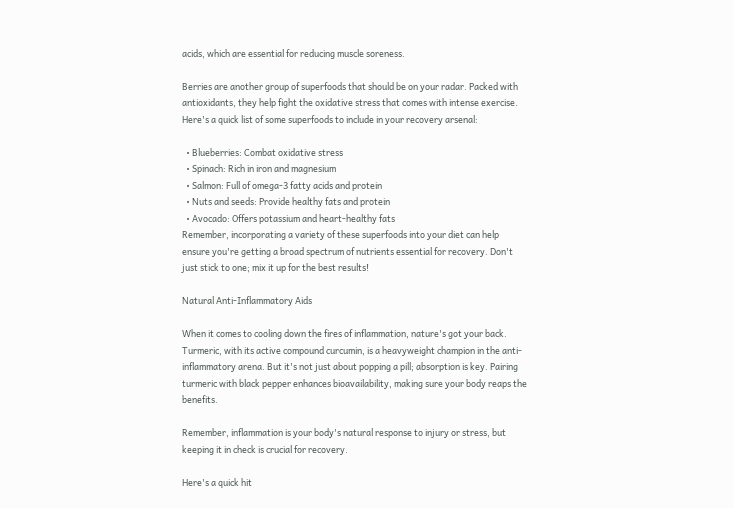acids, which are essential for reducing muscle soreness.

Berries are another group of superfoods that should be on your radar. Packed with antioxidants, they help fight the oxidative stress that comes with intense exercise. Here's a quick list of some superfoods to include in your recovery arsenal:

  • Blueberries: Combat oxidative stress
  • Spinach: Rich in iron and magnesium
  • Salmon: Full of omega-3 fatty acids and protein
  • Nuts and seeds: Provide healthy fats and protein
  • Avocado: Offers potassium and heart-healthy fats
Remember, incorporating a variety of these superfoods into your diet can help ensure you're getting a broad spectrum of nutrients essential for recovery. Don't just stick to one; mix it up for the best results!

Natural Anti-Inflammatory Aids

When it comes to cooling down the fires of inflammation, nature's got your back. Turmeric, with its active compound curcumin, is a heavyweight champion in the anti-inflammatory arena. But it's not just about popping a pill; absorption is key. Pairing turmeric with black pepper enhances bioavailability, making sure your body reaps the benefits.

Remember, inflammation is your body's natural response to injury or stress, but keeping it in check is crucial for recovery.

Here's a quick hit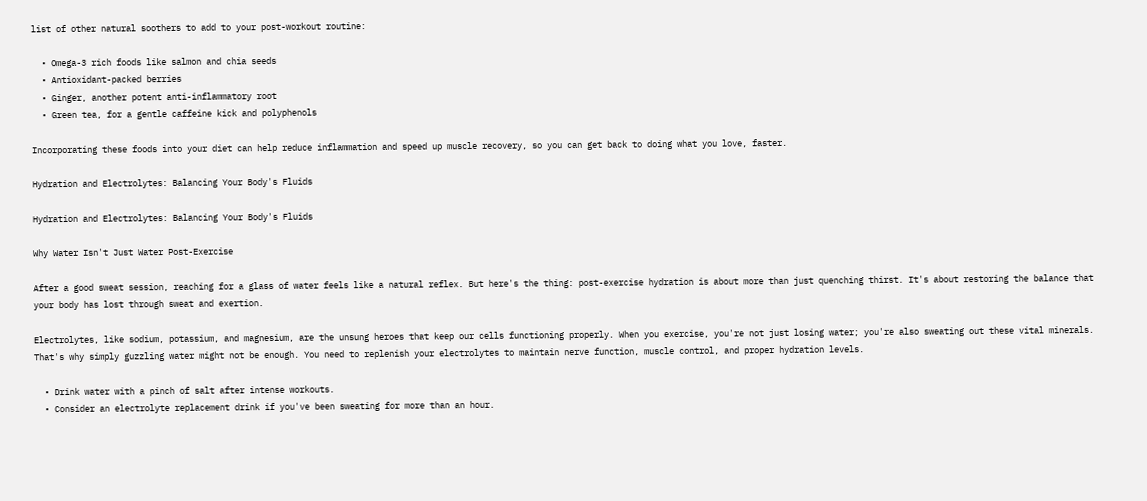list of other natural soothers to add to your post-workout routine:

  • Omega-3 rich foods like salmon and chia seeds
  • Antioxidant-packed berries
  • Ginger, another potent anti-inflammatory root
  • Green tea, for a gentle caffeine kick and polyphenols

Incorporating these foods into your diet can help reduce inflammation and speed up muscle recovery, so you can get back to doing what you love, faster.

Hydration and Electrolytes: Balancing Your Body's Fluids

Hydration and Electrolytes: Balancing Your Body's Fluids

Why Water Isn't Just Water Post-Exercise

After a good sweat session, reaching for a glass of water feels like a natural reflex. But here's the thing: post-exercise hydration is about more than just quenching thirst. It's about restoring the balance that your body has lost through sweat and exertion.

Electrolytes, like sodium, potassium, and magnesium, are the unsung heroes that keep our cells functioning properly. When you exercise, you're not just losing water; you're also sweating out these vital minerals. That's why simply guzzling water might not be enough. You need to replenish your electrolytes to maintain nerve function, muscle control, and proper hydration levels.

  • Drink water with a pinch of salt after intense workouts.
  • Consider an electrolyte replacement drink if you've been sweating for more than an hour.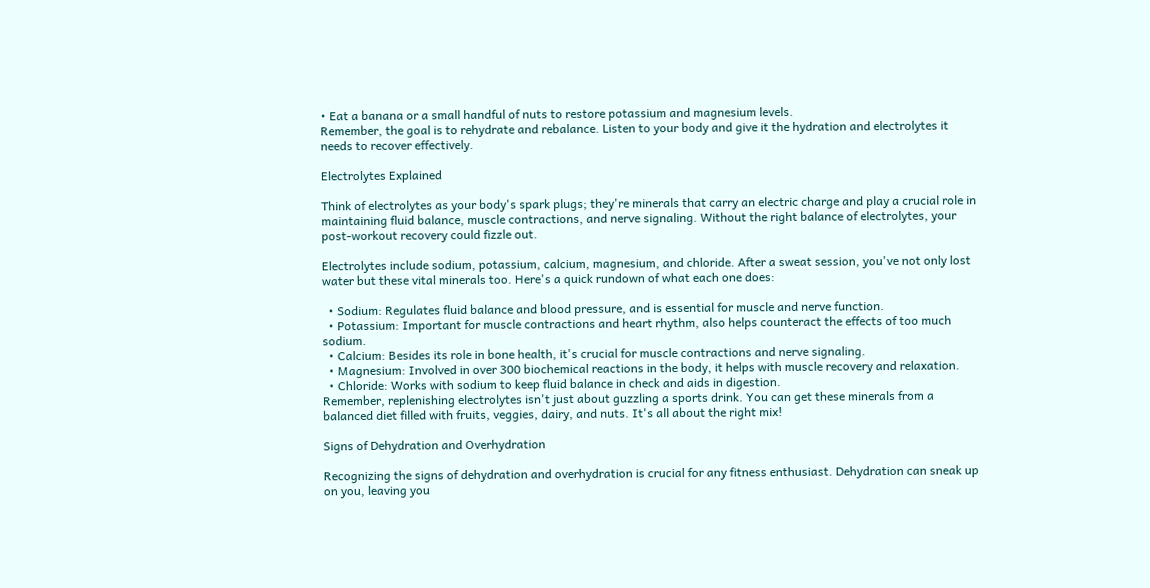• Eat a banana or a small handful of nuts to restore potassium and magnesium levels.
Remember, the goal is to rehydrate and rebalance. Listen to your body and give it the hydration and electrolytes it needs to recover effectively.

Electrolytes Explained

Think of electrolytes as your body's spark plugs; they're minerals that carry an electric charge and play a crucial role in maintaining fluid balance, muscle contractions, and nerve signaling. Without the right balance of electrolytes, your post-workout recovery could fizzle out.

Electrolytes include sodium, potassium, calcium, magnesium, and chloride. After a sweat session, you've not only lost water but these vital minerals too. Here's a quick rundown of what each one does:

  • Sodium: Regulates fluid balance and blood pressure, and is essential for muscle and nerve function.
  • Potassium: Important for muscle contractions and heart rhythm, also helps counteract the effects of too much sodium.
  • Calcium: Besides its role in bone health, it's crucial for muscle contractions and nerve signaling.
  • Magnesium: Involved in over 300 biochemical reactions in the body, it helps with muscle recovery and relaxation.
  • Chloride: Works with sodium to keep fluid balance in check and aids in digestion.
Remember, replenishing electrolytes isn't just about guzzling a sports drink. You can get these minerals from a balanced diet filled with fruits, veggies, dairy, and nuts. It's all about the right mix!

Signs of Dehydration and Overhydration

Recognizing the signs of dehydration and overhydration is crucial for any fitness enthusiast. Dehydration can sneak up on you, leaving you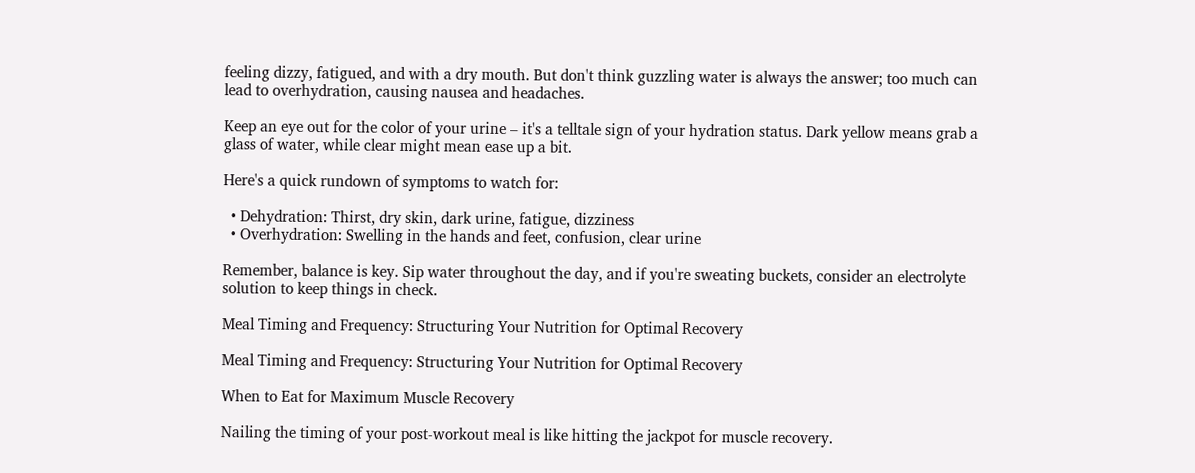feeling dizzy, fatigued, and with a dry mouth. But don't think guzzling water is always the answer; too much can lead to overhydration, causing nausea and headaches.

Keep an eye out for the color of your urine – it's a telltale sign of your hydration status. Dark yellow means grab a glass of water, while clear might mean ease up a bit.

Here's a quick rundown of symptoms to watch for:

  • Dehydration: Thirst, dry skin, dark urine, fatigue, dizziness
  • Overhydration: Swelling in the hands and feet, confusion, clear urine

Remember, balance is key. Sip water throughout the day, and if you're sweating buckets, consider an electrolyte solution to keep things in check.

Meal Timing and Frequency: Structuring Your Nutrition for Optimal Recovery

Meal Timing and Frequency: Structuring Your Nutrition for Optimal Recovery

When to Eat for Maximum Muscle Recovery

Nailing the timing of your post-workout meal is like hitting the jackpot for muscle recovery.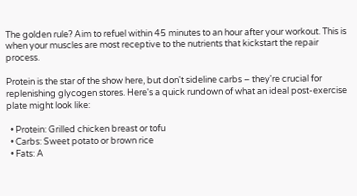The golden rule? Aim to refuel within 45 minutes to an hour after your workout. This is when your muscles are most receptive to the nutrients that kickstart the repair process.

Protein is the star of the show here, but don't sideline carbs – they're crucial for replenishing glycogen stores. Here's a quick rundown of what an ideal post-exercise plate might look like:

  • Protein: Grilled chicken breast or tofu
  • Carbs: Sweet potato or brown rice
  • Fats: A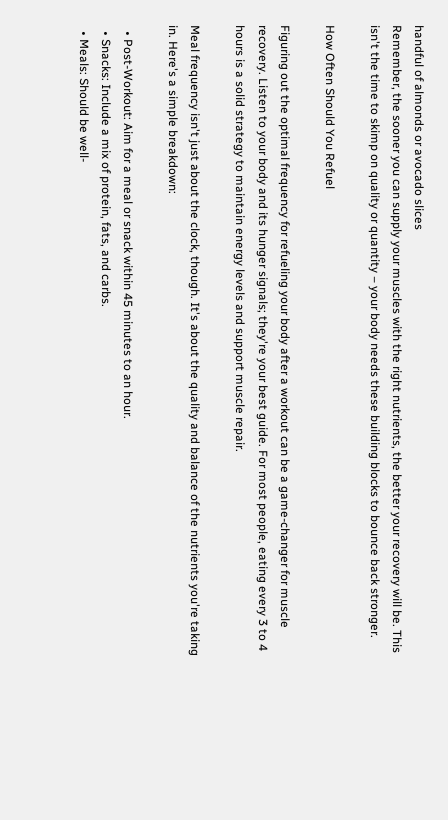handful of almonds or avocado slices
Remember, the sooner you can supply your muscles with the right nutrients, the better your recovery will be. This isn't the time to skimp on quality or quantity – your body needs these building blocks to bounce back stronger.

How Often Should You Refuel

Figuring out the optimal frequency for refueling your body after a workout can be a game-changer for muscle recovery. Listen to your body and its hunger signals; they're your best guide. For most people, eating every 3 to 4 hours is a solid strategy to maintain energy levels and support muscle repair.

Meal frequency isn't just about the clock, though. It's about the quality and balance of the nutrients you're taking in. Here's a simple breakdown:

  • Post-Workout: Aim for a meal or snack within 45 minutes to an hour.
  • Snacks: Include a mix of protein, fats, and carbs.
  • Meals: Should be well-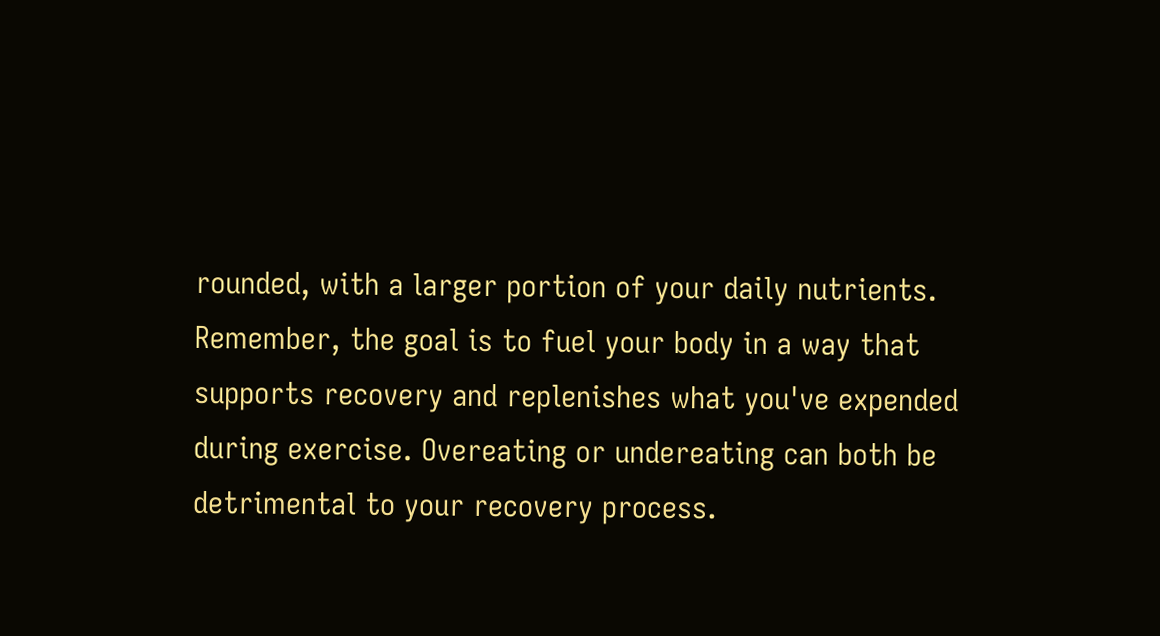rounded, with a larger portion of your daily nutrients.
Remember, the goal is to fuel your body in a way that supports recovery and replenishes what you've expended during exercise. Overeating or undereating can both be detrimental to your recovery process.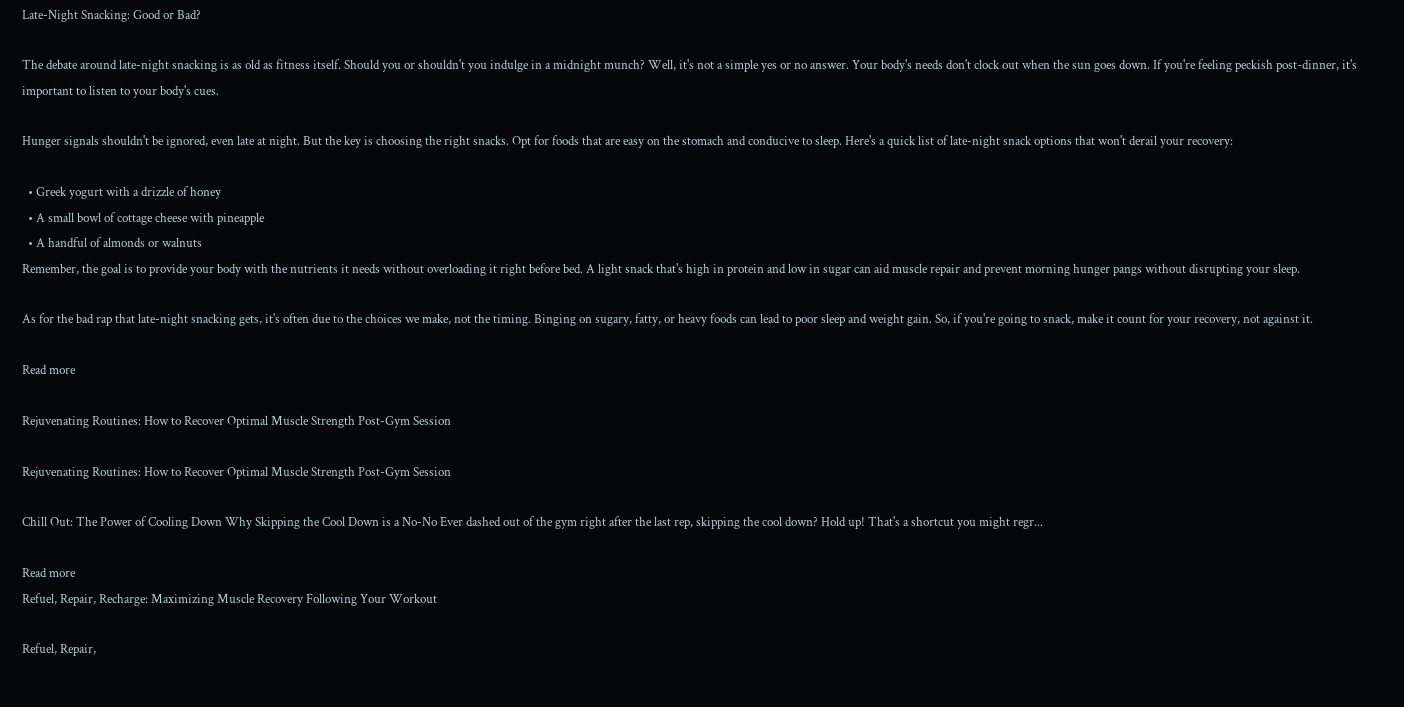Late-Night Snacking: Good or Bad?

The debate around late-night snacking is as old as fitness itself. Should you or shouldn't you indulge in a midnight munch? Well, it's not a simple yes or no answer. Your body's needs don't clock out when the sun goes down. If you're feeling peckish post-dinner, it's important to listen to your body's cues.

Hunger signals shouldn't be ignored, even late at night. But the key is choosing the right snacks. Opt for foods that are easy on the stomach and conducive to sleep. Here's a quick list of late-night snack options that won't derail your recovery:

  • Greek yogurt with a drizzle of honey
  • A small bowl of cottage cheese with pineapple
  • A handful of almonds or walnuts
Remember, the goal is to provide your body with the nutrients it needs without overloading it right before bed. A light snack that's high in protein and low in sugar can aid muscle repair and prevent morning hunger pangs without disrupting your sleep.

As for the bad rap that late-night snacking gets, it's often due to the choices we make, not the timing. Binging on sugary, fatty, or heavy foods can lead to poor sleep and weight gain. So, if you're going to snack, make it count for your recovery, not against it.

Read more

Rejuvenating Routines: How to Recover Optimal Muscle Strength Post-Gym Session

Rejuvenating Routines: How to Recover Optimal Muscle Strength Post-Gym Session

Chill Out: The Power of Cooling Down Why Skipping the Cool Down is a No-No Ever dashed out of the gym right after the last rep, skipping the cool down? Hold up! That's a shortcut you might regr...

Read more
Refuel, Repair, Recharge: Maximizing Muscle Recovery Following Your Workout

Refuel, Repair,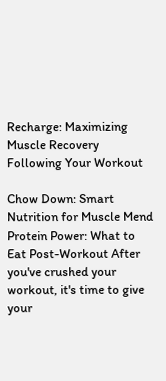Recharge: Maximizing Muscle Recovery Following Your Workout

Chow Down: Smart Nutrition for Muscle Mend Protein Power: What to Eat Post-Workout After you've crushed your workout, it's time to give your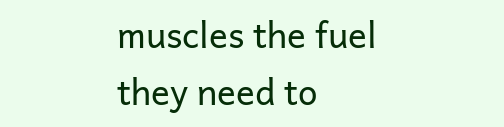muscles the fuel they need to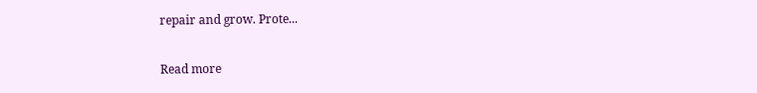repair and grow. Prote...

Read more